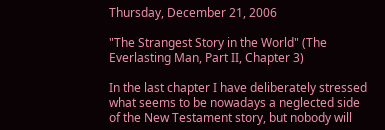Thursday, December 21, 2006

"The Strangest Story in the World" (The Everlasting Man, Part II, Chapter 3)

In the last chapter I have deliberately stressed what seems to be nowadays a neglected side of the New Testament story, but nobody will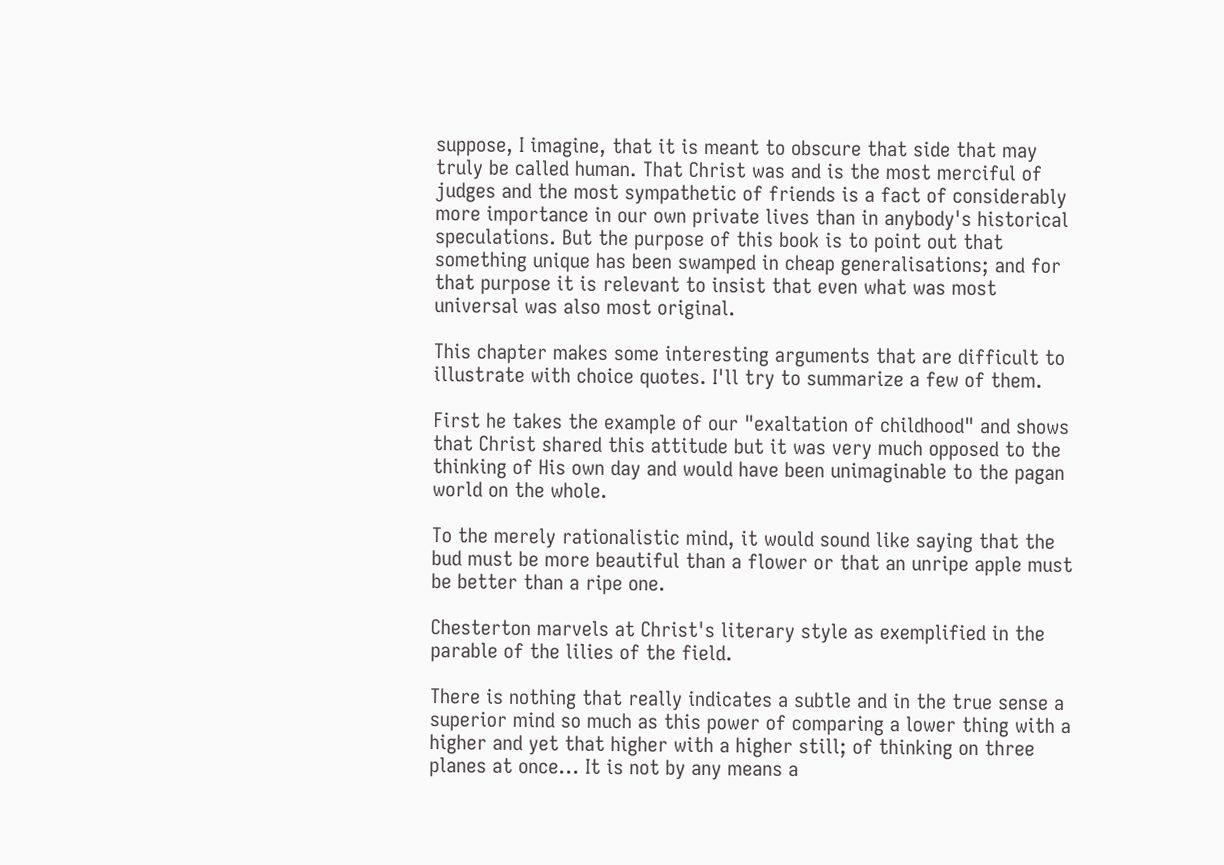suppose, I imagine, that it is meant to obscure that side that may truly be called human. That Christ was and is the most merciful of judges and the most sympathetic of friends is a fact of considerably more importance in our own private lives than in anybody's historical speculations. But the purpose of this book is to point out that something unique has been swamped in cheap generalisations; and for that purpose it is relevant to insist that even what was most universal was also most original.

This chapter makes some interesting arguments that are difficult to illustrate with choice quotes. I'll try to summarize a few of them.

First he takes the example of our "exaltation of childhood" and shows that Christ shared this attitude but it was very much opposed to the thinking of His own day and would have been unimaginable to the pagan world on the whole.

To the merely rationalistic mind, it would sound like saying that the bud must be more beautiful than a flower or that an unripe apple must be better than a ripe one.

Chesterton marvels at Christ's literary style as exemplified in the parable of the lilies of the field.

There is nothing that really indicates a subtle and in the true sense a superior mind so much as this power of comparing a lower thing with a higher and yet that higher with a higher still; of thinking on three planes at once... It is not by any means a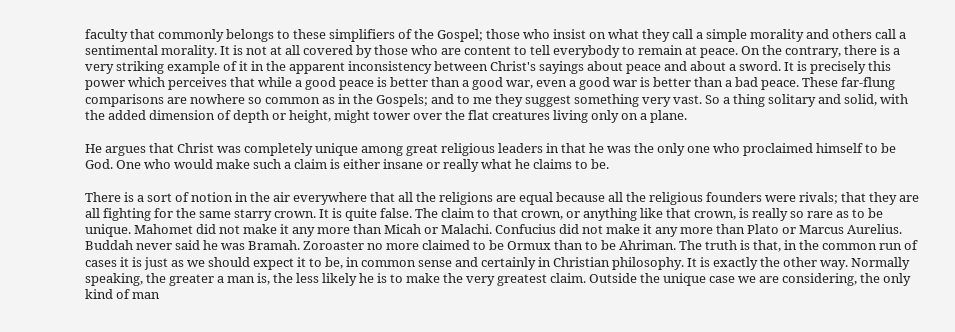faculty that commonly belongs to these simplifiers of the Gospel; those who insist on what they call a simple morality and others call a sentimental morality. It is not at all covered by those who are content to tell everybody to remain at peace. On the contrary, there is a very striking example of it in the apparent inconsistency between Christ's sayings about peace and about a sword. It is precisely this power which perceives that while a good peace is better than a good war, even a good war is better than a bad peace. These far-flung comparisons are nowhere so common as in the Gospels; and to me they suggest something very vast. So a thing solitary and solid, with the added dimension of depth or height, might tower over the flat creatures living only on a plane.

He argues that Christ was completely unique among great religious leaders in that he was the only one who proclaimed himself to be God. One who would make such a claim is either insane or really what he claims to be.

There is a sort of notion in the air everywhere that all the religions are equal because all the religious founders were rivals; that they are all fighting for the same starry crown. It is quite false. The claim to that crown, or anything like that crown, is really so rare as to be unique. Mahomet did not make it any more than Micah or Malachi. Confucius did not make it any more than Plato or Marcus Aurelius. Buddah never said he was Bramah. Zoroaster no more claimed to be Ormux than to be Ahriman. The truth is that, in the common run of cases it is just as we should expect it to be, in common sense and certainly in Christian philosophy. It is exactly the other way. Normally speaking, the greater a man is, the less likely he is to make the very greatest claim. Outside the unique case we are considering, the only kind of man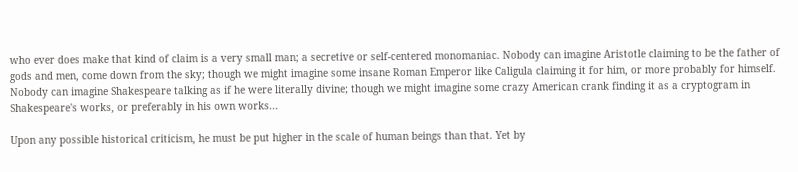who ever does make that kind of claim is a very small man; a secretive or self-centered monomaniac. Nobody can imagine Aristotle claiming to be the father of gods and men, come down from the sky; though we might imagine some insane Roman Emperor like Caligula claiming it for him, or more probably for himself. Nobody can imagine Shakespeare talking as if he were literally divine; though we might imagine some crazy American crank finding it as a cryptogram in Shakespeare's works, or preferably in his own works...

Upon any possible historical criticism, he must be put higher in the scale of human beings than that. Yet by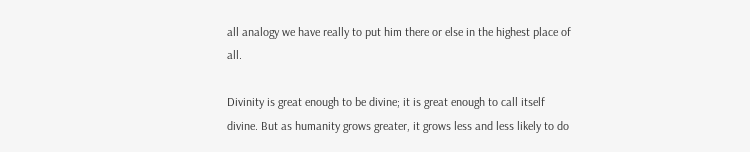all analogy we have really to put him there or else in the highest place of all.

Divinity is great enough to be divine; it is great enough to call itself divine. But as humanity grows greater, it grows less and less likely to do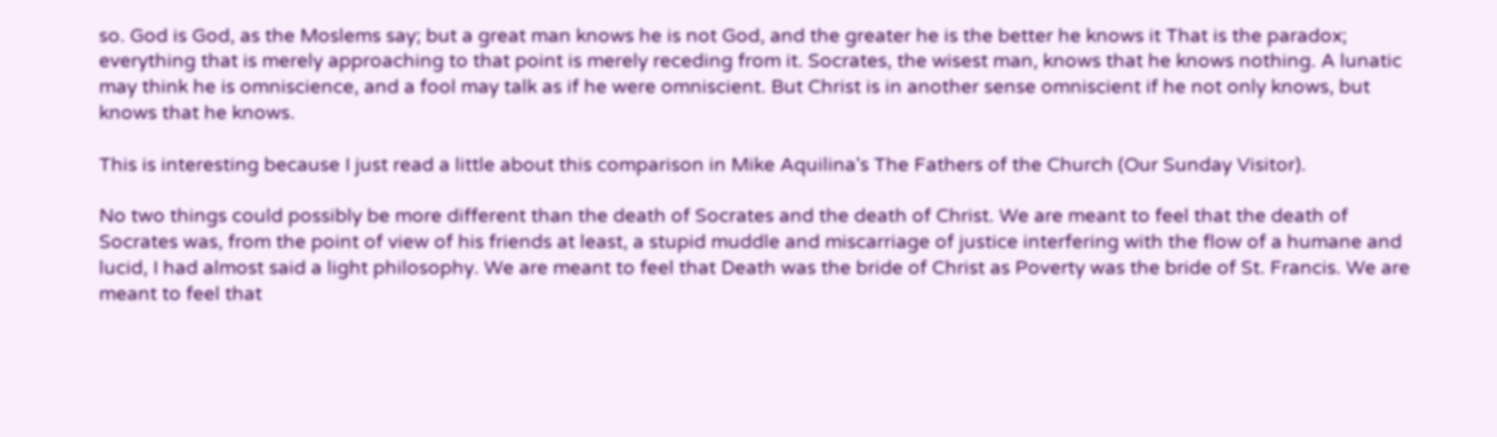so. God is God, as the Moslems say; but a great man knows he is not God, and the greater he is the better he knows it That is the paradox; everything that is merely approaching to that point is merely receding from it. Socrates, the wisest man, knows that he knows nothing. A lunatic may think he is omniscience, and a fool may talk as if he were omniscient. But Christ is in another sense omniscient if he not only knows, but knows that he knows.

This is interesting because I just read a little about this comparison in Mike Aquilina's The Fathers of the Church (Our Sunday Visitor).

No two things could possibly be more different than the death of Socrates and the death of Christ. We are meant to feel that the death of Socrates was, from the point of view of his friends at least, a stupid muddle and miscarriage of justice interfering with the flow of a humane and lucid, I had almost said a light philosophy. We are meant to feel that Death was the bride of Christ as Poverty was the bride of St. Francis. We are meant to feel that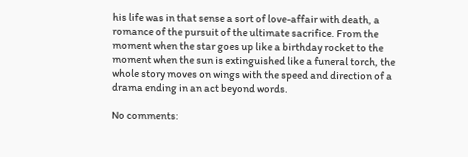his life was in that sense a sort of love-affair with death, a romance of the pursuit of the ultimate sacrifice. From the moment when the star goes up like a birthday rocket to the moment when the sun is extinguished like a funeral torch, the whole story moves on wings with the speed and direction of a drama ending in an act beyond words.

No comments: